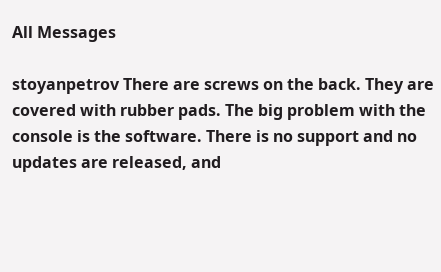All Messages

stoyanpetrov There are screws on the back. They are covered with rubber pads. The big problem with the console is the software. There is no support and no updates are released, and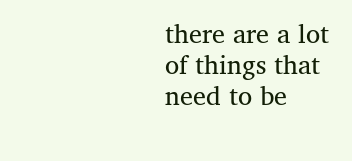there are a lot of things that need to be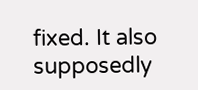fixed. It also supposedly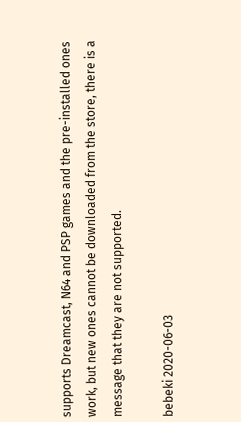supports Dreamcast, N64 and PSP games and the pre-installed ones work, but new ones cannot be downloaded from the store, there is a message that they are not supported.

bebeki 2020-06-03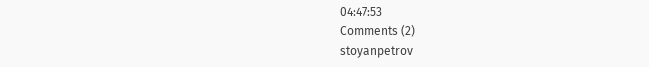04:47:53
Comments (2)
stoyanpetrov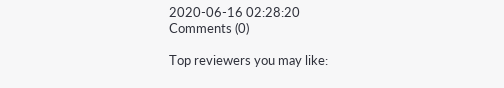2020-06-16 02:28:20
Comments (0)

Top reviewers you may like: